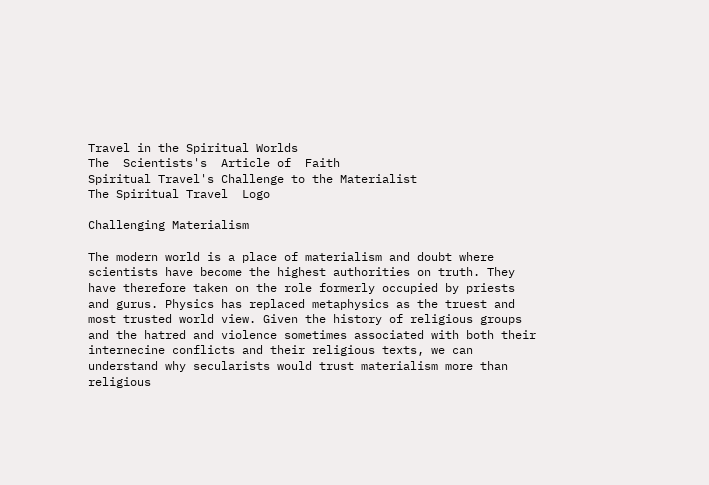Travel in the Spiritual Worlds
The  Scientists's  Article of  Faith
Spiritual Travel's Challenge to the Materialist
The Spiritual Travel  Logo

Challenging Materialism

The modern world is a place of materialism and doubt where scientists have become the highest authorities on truth. They have therefore taken on the role formerly occupied by priests and gurus. Physics has replaced metaphysics as the truest and most trusted world view. Given the history of religious groups and the hatred and violence sometimes associated with both their internecine conflicts and their religious texts, we can understand why secularists would trust materialism more than religious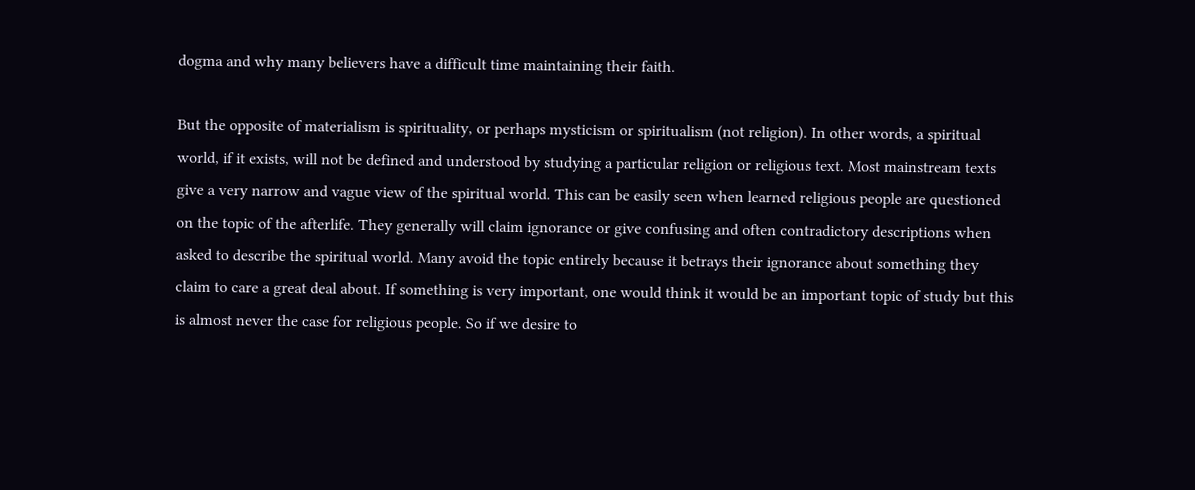dogma and why many believers have a difficult time maintaining their faith.

But the opposite of materialism is spirituality, or perhaps mysticism or spiritualism (not religion). In other words, a spiritual world, if it exists, will not be defined and understood by studying a particular religion or religious text. Most mainstream texts give a very narrow and vague view of the spiritual world. This can be easily seen when learned religious people are questioned on the topic of the afterlife. They generally will claim ignorance or give confusing and often contradictory descriptions when asked to describe the spiritual world. Many avoid the topic entirely because it betrays their ignorance about something they claim to care a great deal about. If something is very important, one would think it would be an important topic of study but this is almost never the case for religious people. So if we desire to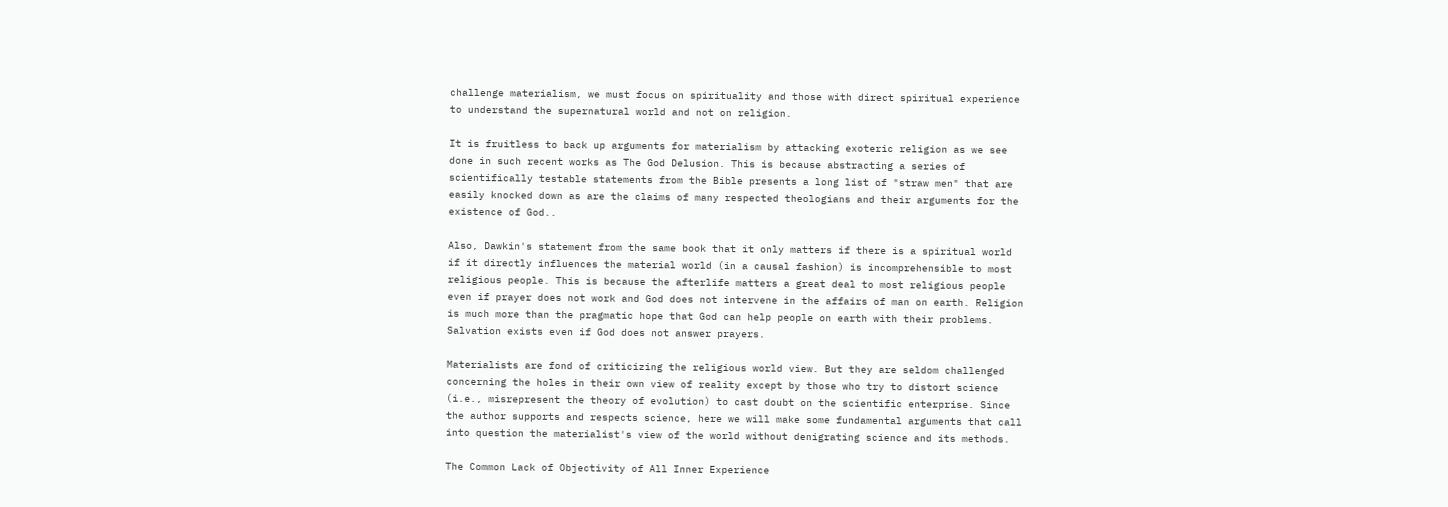challenge materialism, we must focus on spirituality and those with direct spiritual experience to understand the supernatural world and not on religion.

It is fruitless to back up arguments for materialism by attacking exoteric religion as we see done in such recent works as The God Delusion. This is because abstracting a series of scientifically testable statements from the Bible presents a long list of "straw men" that are easily knocked down as are the claims of many respected theologians and their arguments for the existence of God..

Also, Dawkin's statement from the same book that it only matters if there is a spiritual world if it directly influences the material world (in a causal fashion) is incomprehensible to most religious people. This is because the afterlife matters a great deal to most religious people even if prayer does not work and God does not intervene in the affairs of man on earth. Religion is much more than the pragmatic hope that God can help people on earth with their problems. Salvation exists even if God does not answer prayers.

Materialists are fond of criticizing the religious world view. But they are seldom challenged concerning the holes in their own view of reality except by those who try to distort science (i.e., misrepresent the theory of evolution) to cast doubt on the scientific enterprise. Since the author supports and respects science, here we will make some fundamental arguments that call into question the materialist's view of the world without denigrating science and its methods.

The Common Lack of Objectivity of All Inner Experience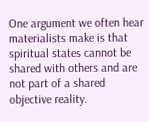One argument we often hear materialists make is that spiritual states cannot be shared with others and are not part of a shared objective reality.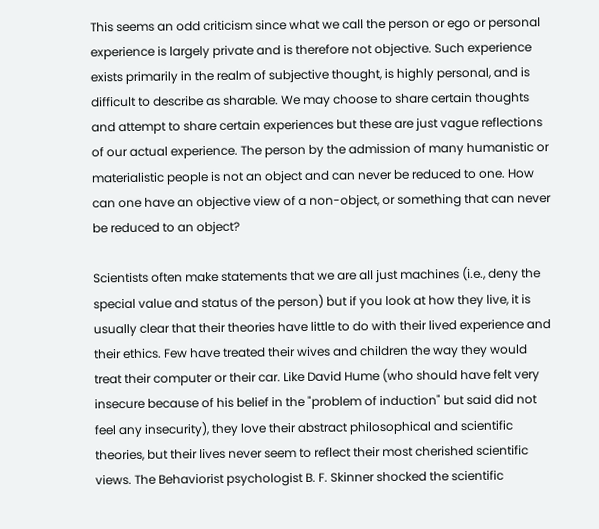This seems an odd criticism since what we call the person or ego or personal experience is largely private and is therefore not objective. Such experience exists primarily in the realm of subjective thought, is highly personal, and is difficult to describe as sharable. We may choose to share certain thoughts and attempt to share certain experiences but these are just vague reflections of our actual experience. The person by the admission of many humanistic or materialistic people is not an object and can never be reduced to one. How can one have an objective view of a non-object, or something that can never be reduced to an object?

Scientists often make statements that we are all just machines (i.e., deny the special value and status of the person) but if you look at how they live, it is usually clear that their theories have little to do with their lived experience and their ethics. Few have treated their wives and children the way they would treat their computer or their car. Like David Hume (who should have felt very insecure because of his belief in the "problem of induction" but said did not feel any insecurity), they love their abstract philosophical and scientific theories, but their lives never seem to reflect their most cherished scientific views. The Behaviorist psychologist B. F. Skinner shocked the scientific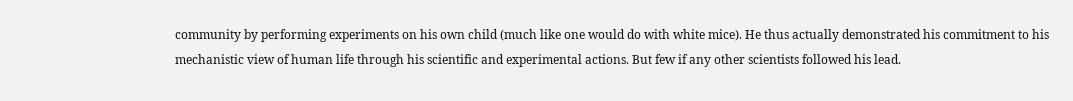community by performing experiments on his own child (much like one would do with white mice). He thus actually demonstrated his commitment to his mechanistic view of human life through his scientific and experimental actions. But few if any other scientists followed his lead.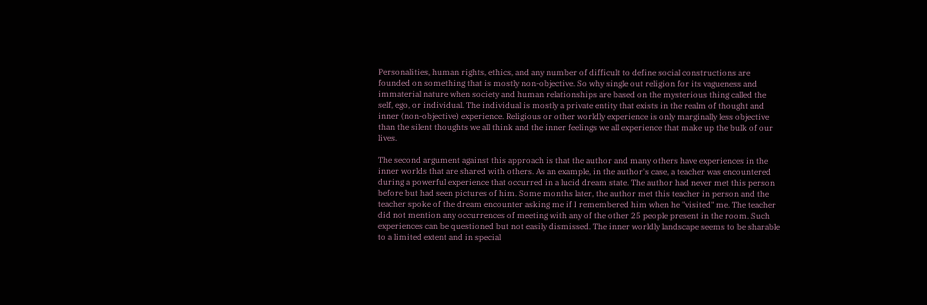Personalities, human rights, ethics, and any number of difficult to define social constructions are founded on something that is mostly non-objective. So why single out religion for its vagueness and immaterial nature when society and human relationships are based on the mysterious thing called the self, ego, or individual. The individual is mostly a private entity that exists in the realm of thought and inner (non-objective) experience. Religious or other worldly experience is only marginally less objective than the silent thoughts we all think and the inner feelings we all experience that make up the bulk of our lives.

The second argument against this approach is that the author and many others have experiences in the inner worlds that are shared with others. As an example, in the author's case, a teacher was encountered during a powerful experience that occurred in a lucid dream state. The author had never met this person before but had seen pictures of him. Some months later, the author met this teacher in person and the teacher spoke of the dream encounter asking me if I remembered him when he "visited" me. The teacher did not mention any occurrences of meeting with any of the other 25 people present in the room. Such experiences can be questioned but not easily dismissed. The inner worldly landscape seems to be sharable to a limited extent and in special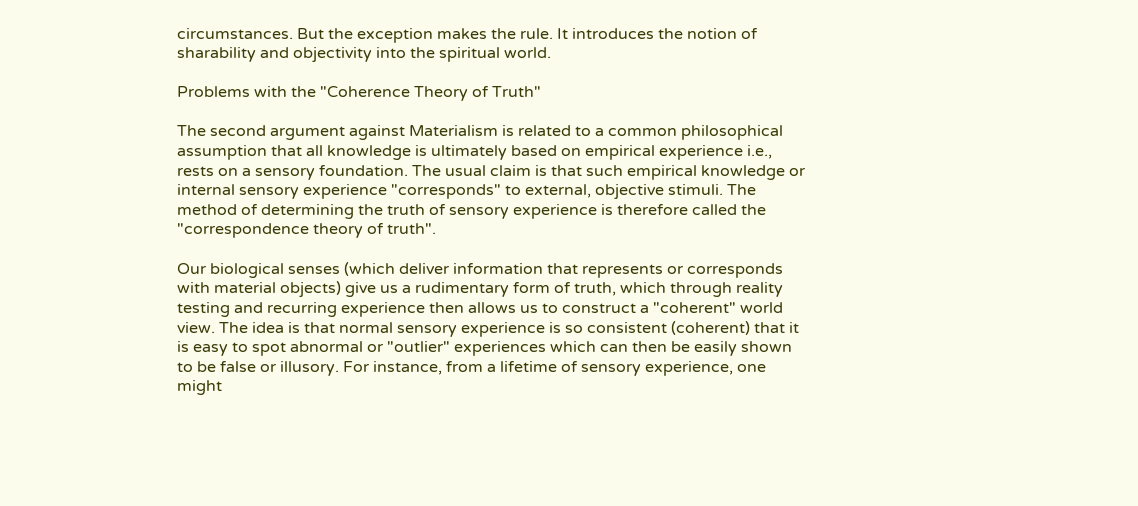circumstances. But the exception makes the rule. It introduces the notion of sharability and objectivity into the spiritual world.

Problems with the "Coherence Theory of Truth"

The second argument against Materialism is related to a common philosophical assumption that all knowledge is ultimately based on empirical experience i.e., rests on a sensory foundation. The usual claim is that such empirical knowledge or internal sensory experience "corresponds" to external, objective stimuli. The method of determining the truth of sensory experience is therefore called the "correspondence theory of truth".

Our biological senses (which deliver information that represents or corresponds with material objects) give us a rudimentary form of truth, which through reality testing and recurring experience then allows us to construct a "coherent" world view. The idea is that normal sensory experience is so consistent (coherent) that it is easy to spot abnormal or "outlier" experiences which can then be easily shown to be false or illusory. For instance, from a lifetime of sensory experience, one might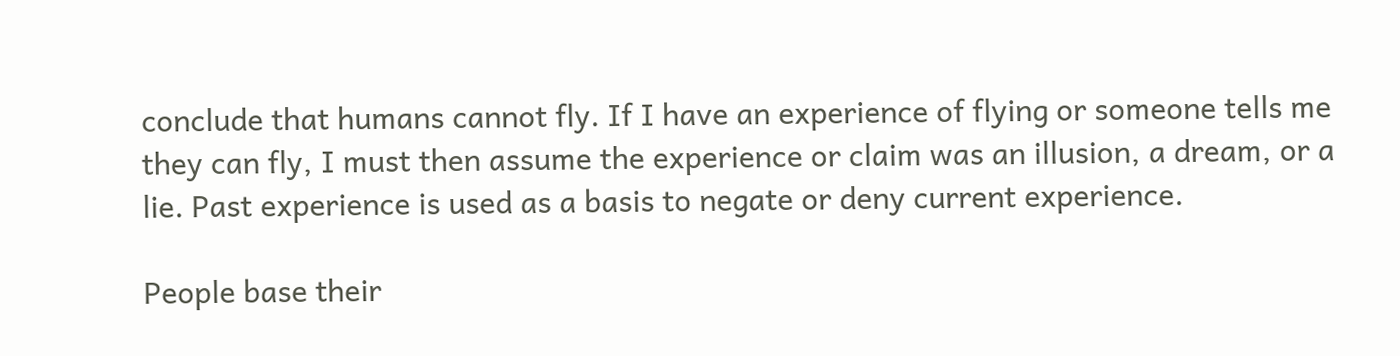conclude that humans cannot fly. If I have an experience of flying or someone tells me they can fly, I must then assume the experience or claim was an illusion, a dream, or a lie. Past experience is used as a basis to negate or deny current experience.

People base their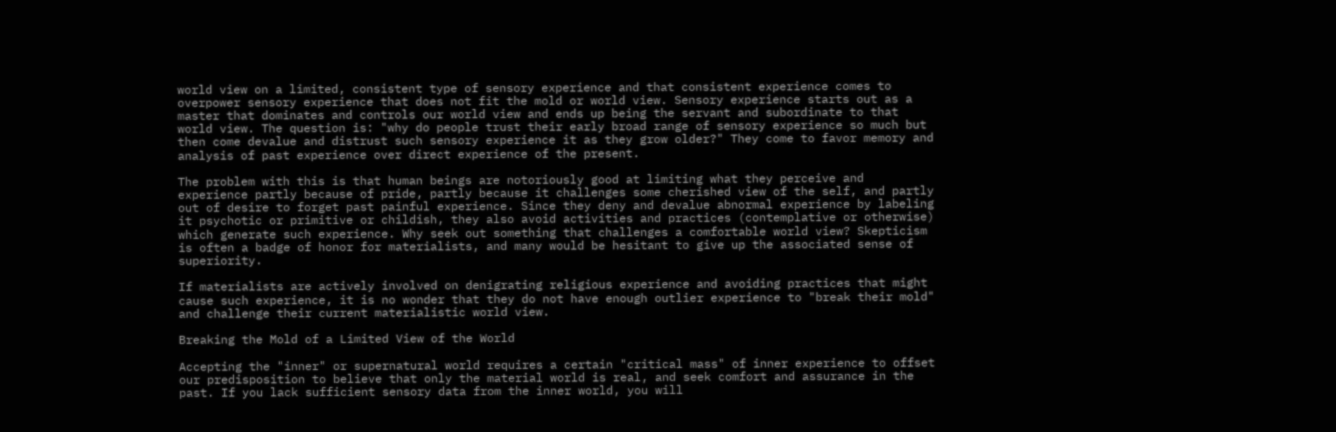world view on a limited, consistent type of sensory experience and that consistent experience comes to overpower sensory experience that does not fit the mold or world view. Sensory experience starts out as a master that dominates and controls our world view and ends up being the servant and subordinate to that world view. The question is: "why do people trust their early broad range of sensory experience so much but then come devalue and distrust such sensory experience it as they grow older?" They come to favor memory and analysis of past experience over direct experience of the present.

The problem with this is that human beings are notoriously good at limiting what they perceive and experience partly because of pride, partly because it challenges some cherished view of the self, and partly out of desire to forget past painful experience. Since they deny and devalue abnormal experience by labeling it psychotic or primitive or childish, they also avoid activities and practices (contemplative or otherwise) which generate such experience. Why seek out something that challenges a comfortable world view? Skepticism is often a badge of honor for materialists, and many would be hesitant to give up the associated sense of superiority.

If materialists are actively involved on denigrating religious experience and avoiding practices that might cause such experience, it is no wonder that they do not have enough outlier experience to "break their mold" and challenge their current materialistic world view.

Breaking the Mold of a Limited View of the World

Accepting the "inner" or supernatural world requires a certain "critical mass" of inner experience to offset our predisposition to believe that only the material world is real, and seek comfort and assurance in the past. If you lack sufficient sensory data from the inner world, you will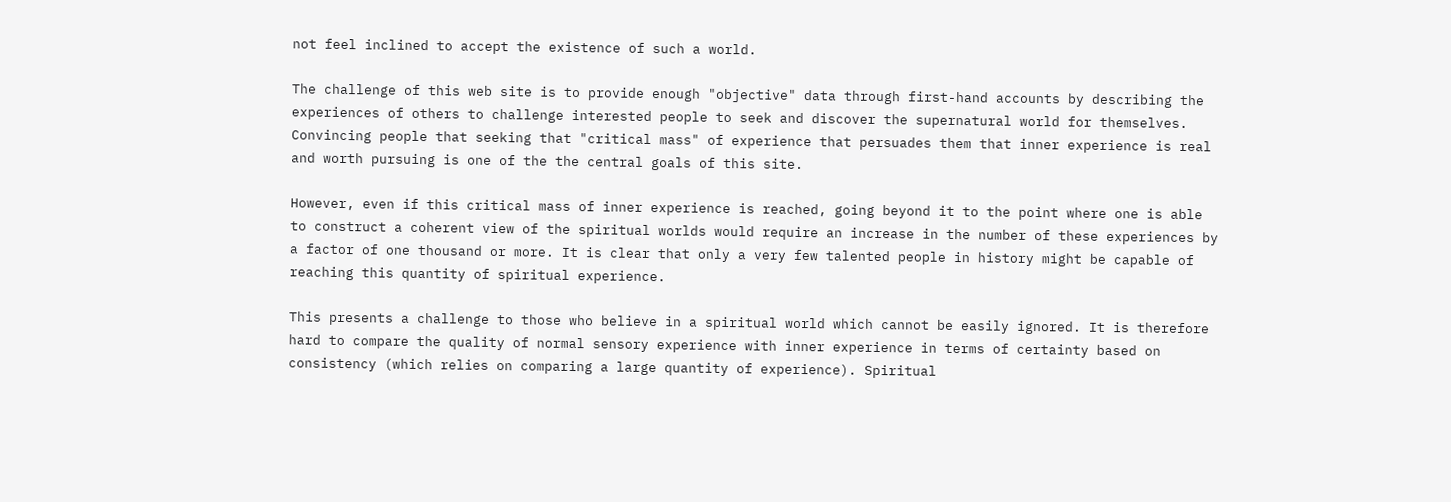not feel inclined to accept the existence of such a world.

The challenge of this web site is to provide enough "objective" data through first-hand accounts by describing the experiences of others to challenge interested people to seek and discover the supernatural world for themselves. Convincing people that seeking that "critical mass" of experience that persuades them that inner experience is real and worth pursuing is one of the the central goals of this site.

However, even if this critical mass of inner experience is reached, going beyond it to the point where one is able to construct a coherent view of the spiritual worlds would require an increase in the number of these experiences by a factor of one thousand or more. It is clear that only a very few talented people in history might be capable of reaching this quantity of spiritual experience.

This presents a challenge to those who believe in a spiritual world which cannot be easily ignored. It is therefore hard to compare the quality of normal sensory experience with inner experience in terms of certainty based on consistency (which relies on comparing a large quantity of experience). Spiritual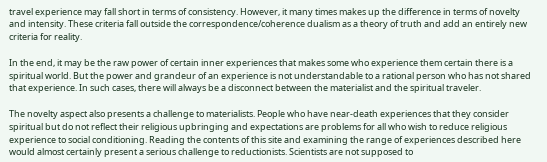travel experience may fall short in terms of consistency. However, it many times makes up the difference in terms of novelty and intensity. These criteria fall outside the correspondence/coherence dualism as a theory of truth and add an entirely new criteria for reality.

In the end, it may be the raw power of certain inner experiences that makes some who experience them certain there is a spiritual world. But the power and grandeur of an experience is not understandable to a rational person who has not shared that experience. In such cases, there will always be a disconnect between the materialist and the spiritual traveler.

The novelty aspect also presents a challenge to materialists. People who have near-death experiences that they consider spiritual but do not reflect their religious upbringing and expectations are problems for all who wish to reduce religious experience to social conditioning. Reading the contents of this site and examining the range of experiences described here would almost certainly present a serious challenge to reductionists. Scientists are not supposed to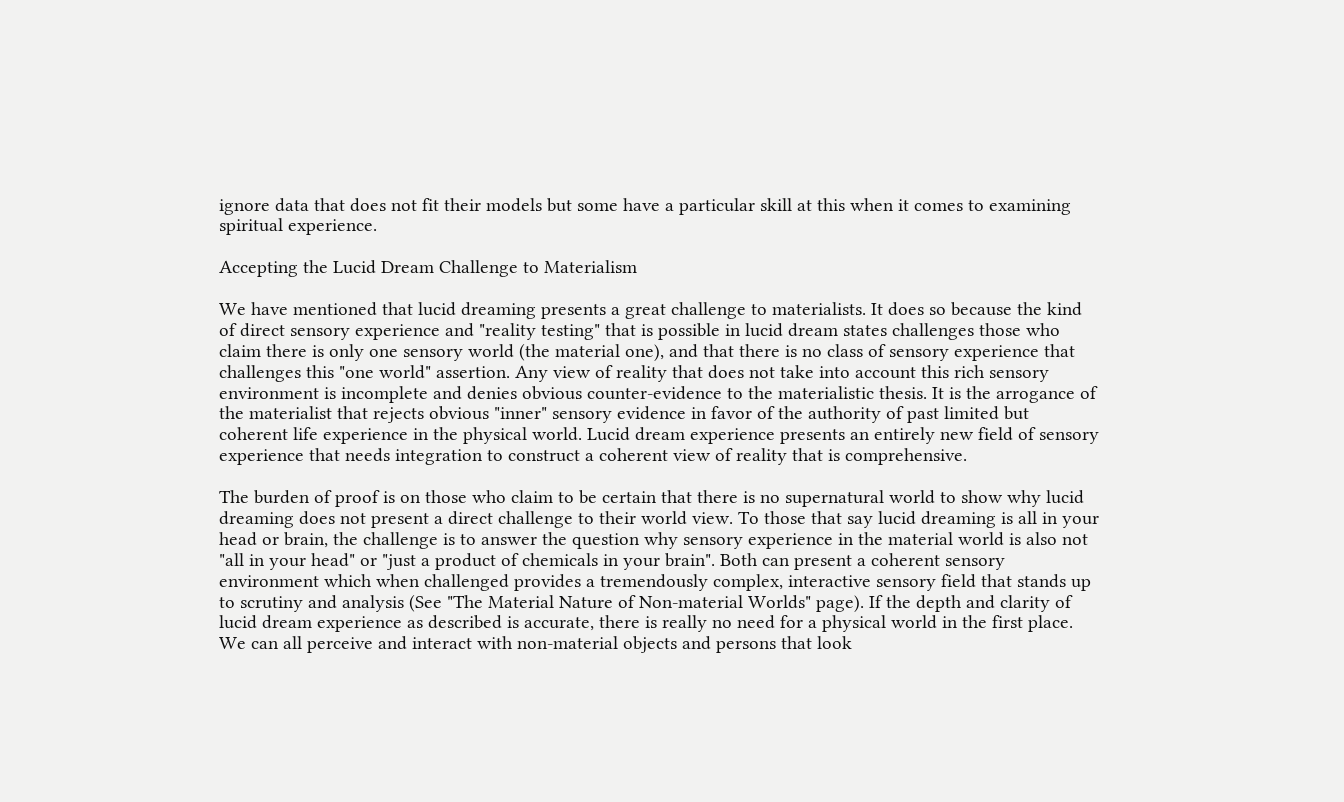ignore data that does not fit their models but some have a particular skill at this when it comes to examining spiritual experience.

Accepting the Lucid Dream Challenge to Materialism

We have mentioned that lucid dreaming presents a great challenge to materialists. It does so because the kind of direct sensory experience and "reality testing" that is possible in lucid dream states challenges those who claim there is only one sensory world (the material one), and that there is no class of sensory experience that challenges this "one world" assertion. Any view of reality that does not take into account this rich sensory environment is incomplete and denies obvious counter-evidence to the materialistic thesis. It is the arrogance of the materialist that rejects obvious "inner" sensory evidence in favor of the authority of past limited but coherent life experience in the physical world. Lucid dream experience presents an entirely new field of sensory experience that needs integration to construct a coherent view of reality that is comprehensive.

The burden of proof is on those who claim to be certain that there is no supernatural world to show why lucid dreaming does not present a direct challenge to their world view. To those that say lucid dreaming is all in your head or brain, the challenge is to answer the question why sensory experience in the material world is also not "all in your head" or "just a product of chemicals in your brain". Both can present a coherent sensory environment which when challenged provides a tremendously complex, interactive sensory field that stands up to scrutiny and analysis (See "The Material Nature of Non-material Worlds" page). If the depth and clarity of lucid dream experience as described is accurate, there is really no need for a physical world in the first place. We can all perceive and interact with non-material objects and persons that look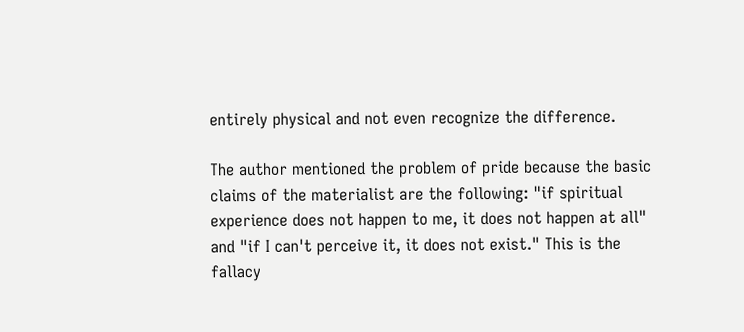entirely physical and not even recognize the difference.

The author mentioned the problem of pride because the basic claims of the materialist are the following: "if spiritual experience does not happen to me, it does not happen at all" and "if I can't perceive it, it does not exist." This is the fallacy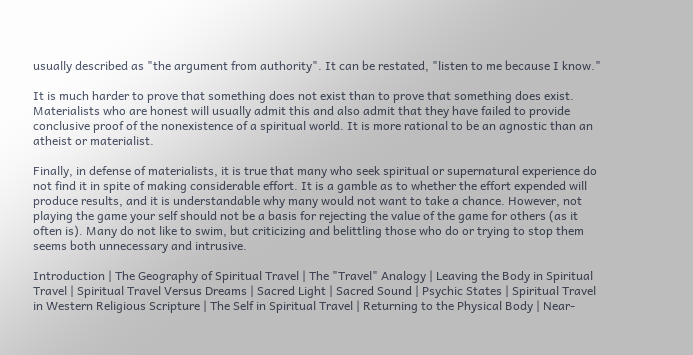usually described as "the argument from authority". It can be restated, "listen to me because I know."

It is much harder to prove that something does not exist than to prove that something does exist. Materialists who are honest will usually admit this and also admit that they have failed to provide conclusive proof of the nonexistence of a spiritual world. It is more rational to be an agnostic than an atheist or materialist.

Finally, in defense of materialists, it is true that many who seek spiritual or supernatural experience do not find it in spite of making considerable effort. It is a gamble as to whether the effort expended will produce results, and it is understandable why many would not want to take a chance. However, not playing the game your self should not be a basis for rejecting the value of the game for others (as it often is). Many do not like to swim, but criticizing and belittling those who do or trying to stop them seems both unnecessary and intrusive.

Introduction | The Geography of Spiritual Travel | The "Travel" Analogy | Leaving the Body in Spiritual Travel | Spiritual Travel Versus Dreams | Sacred Light | Sacred Sound | Psychic States | Spiritual Travel in Western Religious Scripture | The Self in Spiritual Travel | Returning to the Physical Body | Near-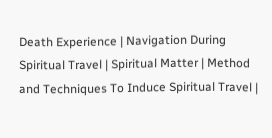Death Experience | Navigation During Spiritual Travel | Spiritual Matter | Method and Techniques To Induce Spiritual Travel |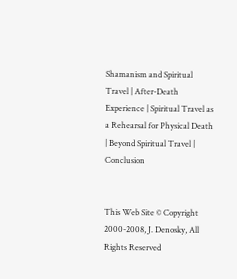Shamanism and Spiritual Travel | After-Death Experience | Spiritual Travel as a Rehearsal for Physical Death | Beyond Spiritual Travel | Conclusion


This Web Site © Copyright 2000-2008, J. Denosky, All Rights Reserved